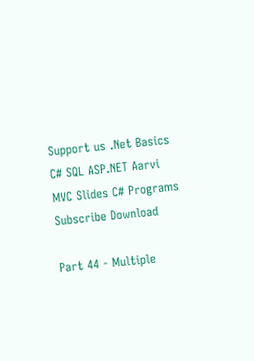Support us .Net Basics C# SQL ASP.NET Aarvi MVC Slides C# Programs Subscribe Download

Part 44 - Multiple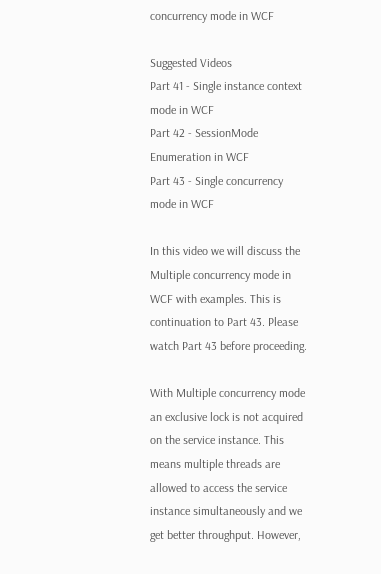concurrency mode in WCF

Suggested Videos
Part 41 - Single instance context mode in WCF
Part 42 - SessionMode Enumeration in WCF
Part 43 - Single concurrency mode in WCF

In this video we will discuss the Multiple concurrency mode in WCF with examples. This is continuation to Part 43. Please watch Part 43 before proceeding.

With Multiple concurrency mode an exclusive lock is not acquired on the service instance. This means multiple threads are allowed to access the service instance simultaneously and we get better throughput. However,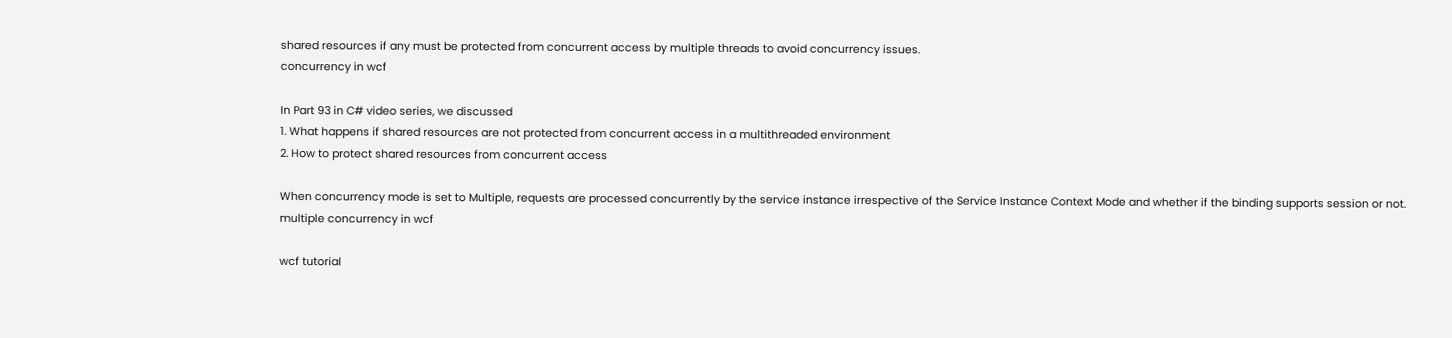shared resources if any must be protected from concurrent access by multiple threads to avoid concurrency issues.
concurrency in wcf

In Part 93 in C# video series, we discussed
1. What happens if shared resources are not protected from concurrent access in a multithreaded environment
2. How to protect shared resources from concurrent access

When concurrency mode is set to Multiple, requests are processed concurrently by the service instance irrespective of the Service Instance Context Mode and whether if the binding supports session or not.
multiple concurrency in wcf

wcf tutorial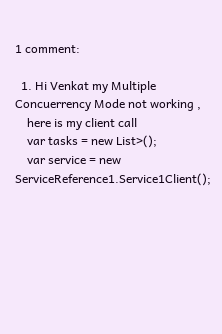1 comment:

  1. Hi Venkat my Multiple Concuerrency Mode not working ,
    here is my client call
    var tasks = new List>();
    var service = new ServiceReference1.Service1Client();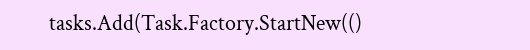tasks.Add(Task.Factory.StartNew(()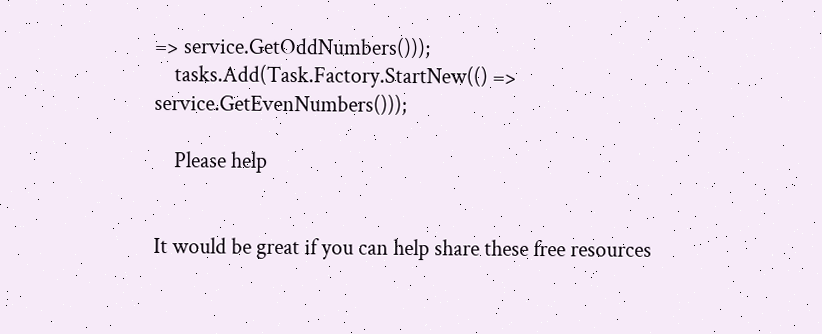=> service.GetOddNumbers()));
    tasks.Add(Task.Factory.StartNew(() => service.GetEvenNumbers()));

    Please help


It would be great if you can help share these free resources